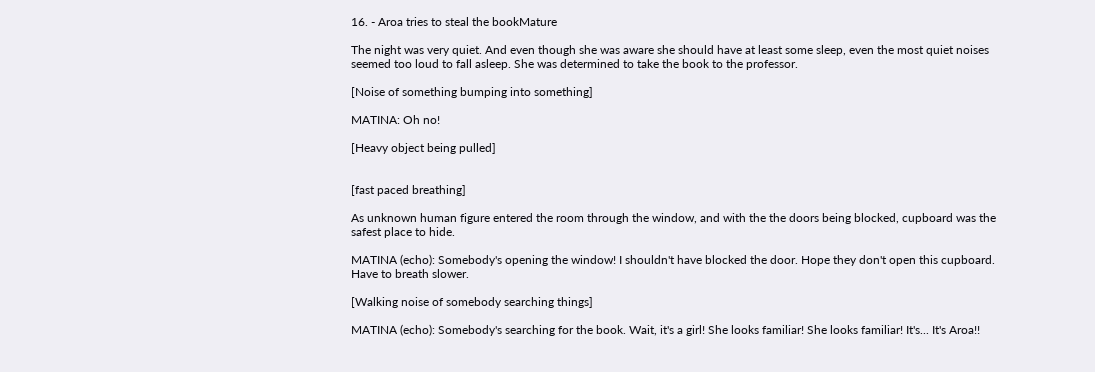16. - Aroa tries to steal the bookMature

The night was very quiet. And even though she was aware she should have at least some sleep, even the most quiet noises seemed too loud to fall asleep. She was determined to take the book to the professor.

[Noise of something bumping into something]

MATINA: Oh no!

[Heavy object being pulled]


[fast paced breathing]

As unknown human figure entered the room through the window, and with the the doors being blocked, cupboard was the safest place to hide.

MATINA (echo): Somebody's opening the window! I shouldn't have blocked the door. Hope they don't open this cupboard. Have to breath slower.

[Walking noise of somebody searching things]

MATINA (echo): Somebody's searching for the book. Wait, it's a girl! She looks familiar! She looks familiar! It's... It's Aroa!!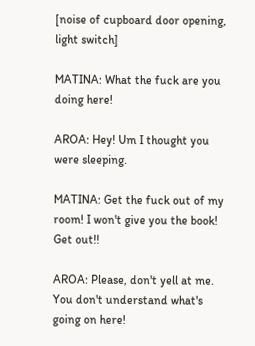[noise of cupboard door opening, light switch]

MATINA: What the fuck are you doing here!

AROA: Hey! Um I thought you were sleeping.

MATINA: Get the fuck out of my room! I won't give you the book! Get out!!

AROA: Please, don't yell at me. You don't understand what's going on here!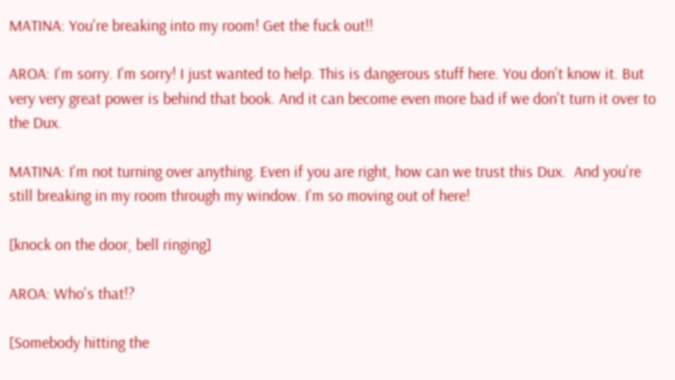MATINA: You're breaking into my room! Get the fuck out!!

AROA: I'm sorry. I'm sorry! I just wanted to help. This is dangerous stuff here. You don't know it. But very very great power is behind that book. And it can become even more bad if we don't turn it over to the Dux.

MATINA: I'm not turning over anything. Even if you are right, how can we trust this Dux.  And you're still breaking in my room through my window. I'm so moving out of here!

[knock on the door, bell ringing]

AROA: Who's that!?

[Somebody hitting the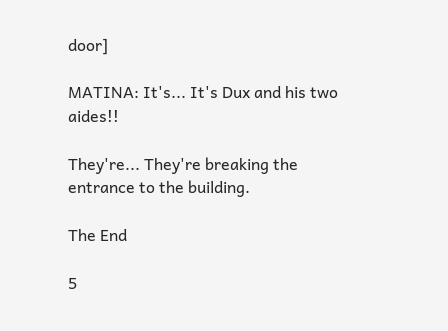door]

MATINA: It's... It's Dux and his two aides!!

They're... They're breaking the entrance to the building.

The End

5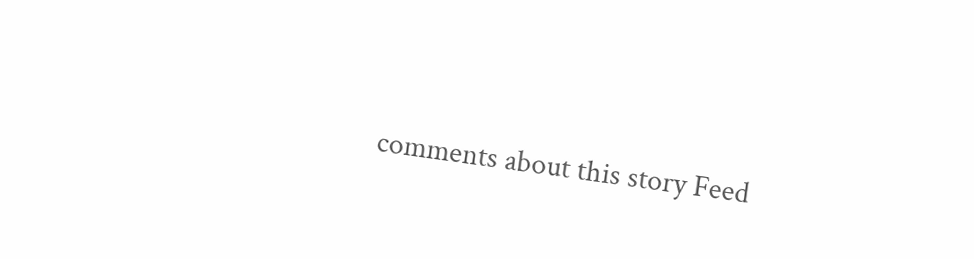comments about this story Feed